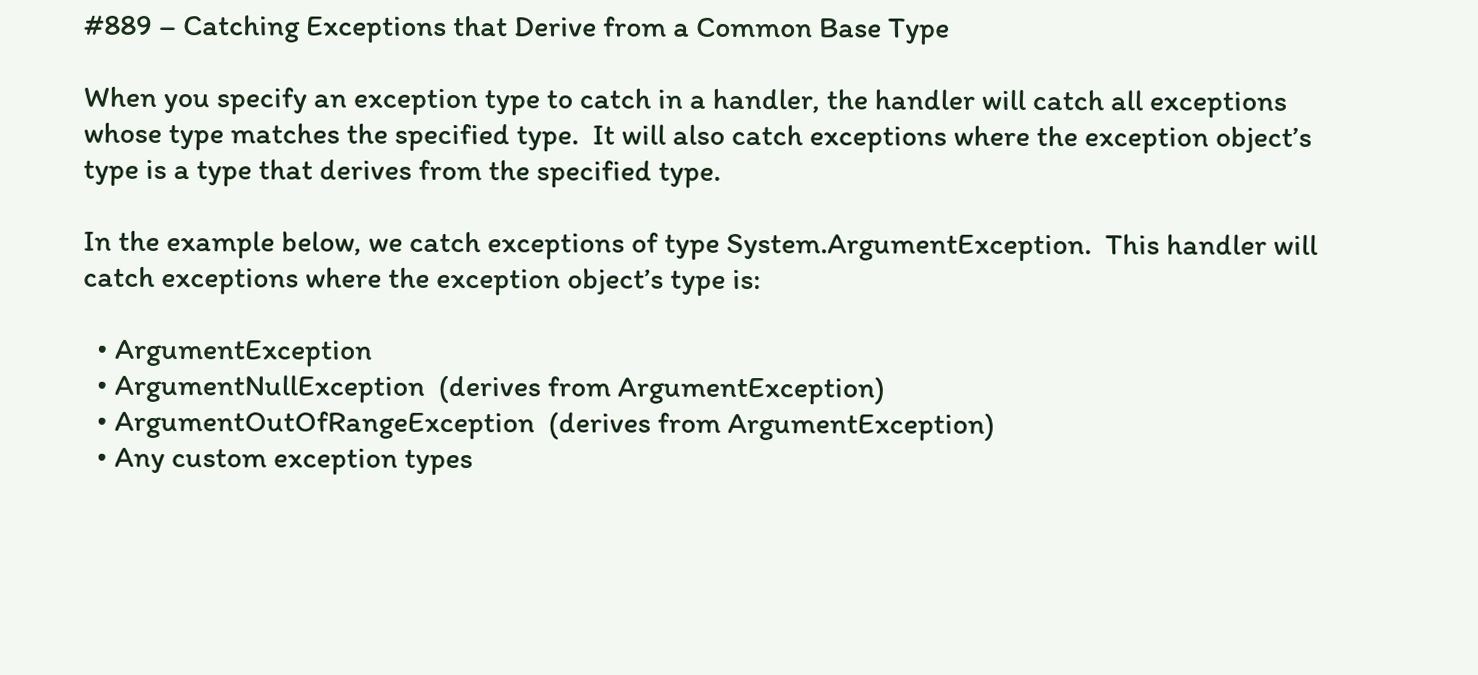#889 – Catching Exceptions that Derive from a Common Base Type

When you specify an exception type to catch in a handler, the handler will catch all exceptions whose type matches the specified type.  It will also catch exceptions where the exception object’s type is a type that derives from the specified type.

In the example below, we catch exceptions of type System.ArgumentException.  This handler will catch exceptions where the exception object’s type is:

  • ArgumentException
  • ArgumentNullException  (derives from ArgumentException)
  • ArgumentOutOfRangeException  (derives from ArgumentException)
  • Any custom exception types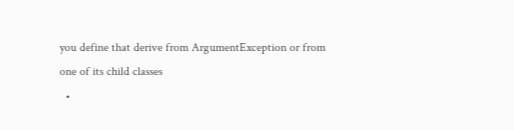you define that derive from ArgumentException or from one of its child classes
  •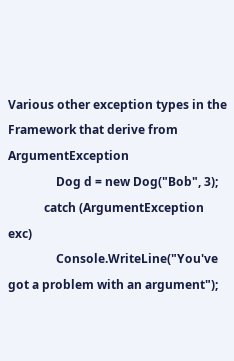Various other exception types in the Framework that derive from ArgumentException
                Dog d = new Dog("Bob", 3);
            catch (ArgumentException exc)
                Console.WriteLine("You've got a problem with an argument");